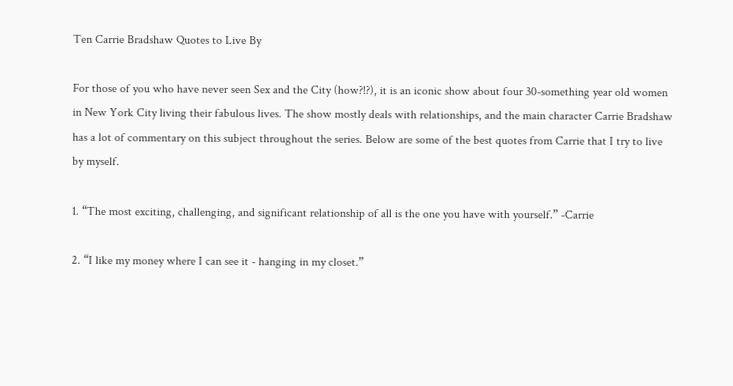Ten Carrie Bradshaw Quotes to Live By

For those of you who have never seen Sex and the City (how?!?), it is an iconic show about four 30-something year old women in New York City living their fabulous lives. The show mostly deals with relationships, and the main character Carrie Bradshaw has a lot of commentary on this subject throughout the series. Below are some of the best quotes from Carrie that I try to live by myself.

1. “The most exciting, challenging, and significant relationship of all is the one you have with yourself.” -Carrie

2. “I like my money where I can see it - hanging in my closet.”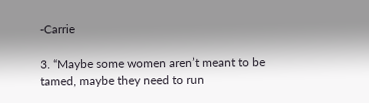-Carrie

3. “Maybe some women aren’t meant to be tamed, maybe they need to run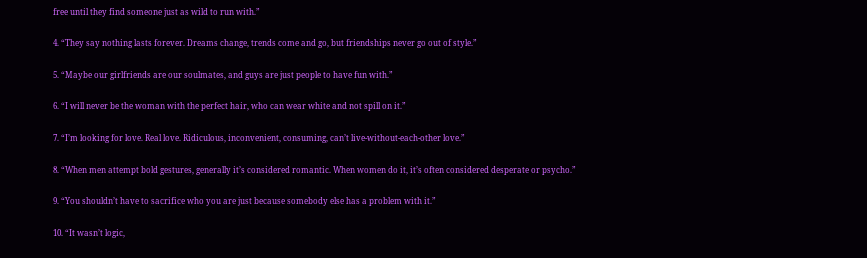free until they find someone just as wild to run with.”

4. “They say nothing lasts forever. Dreams change, trends come and go, but friendships never go out of style.”

5. “Maybe our girlfriends are our soulmates, and guys are just people to have fun with.”

6. “I will never be the woman with the perfect hair, who can wear white and not spill on it.”

7. “I’m looking for love. Real love. Ridiculous, inconvenient, consuming, can’t live-without-each-other love.”

8. “When men attempt bold gestures, generally it’s considered romantic. When women do it, it’s often considered desperate or psycho.”

9. “You shouldn’t have to sacrifice who you are just because somebody else has a problem with it.”

10. “It wasn’t logic,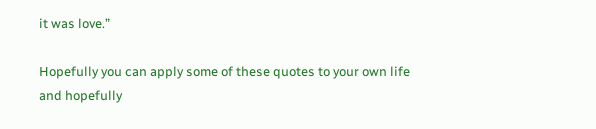it was love.”

Hopefully you can apply some of these quotes to your own life and hopefully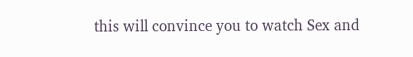this will convince you to watch Sex and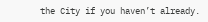the City if you haven’t already.